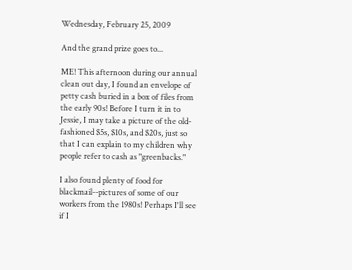Wednesday, February 25, 2009

And the grand prize goes to...

ME! This afternoon during our annual clean out day, I found an envelope of petty cash buried in a box of files from the early 90s! Before I turn it in to Jessie, I may take a picture of the old-fashioned $5s, $10s, and $20s, just so that I can explain to my children why people refer to cash as "greenbacks."

I also found plenty of food for blackmail--pictures of some of our workers from the 1980s! Perhaps I'll see if I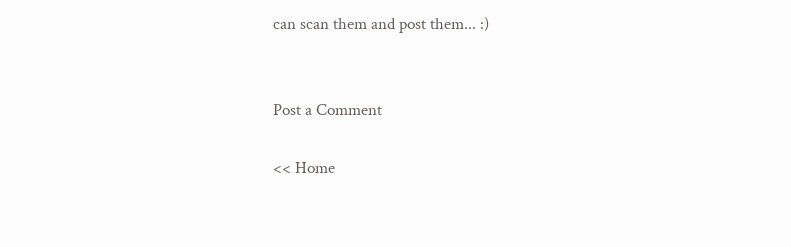can scan them and post them... :)


Post a Comment

<< Home